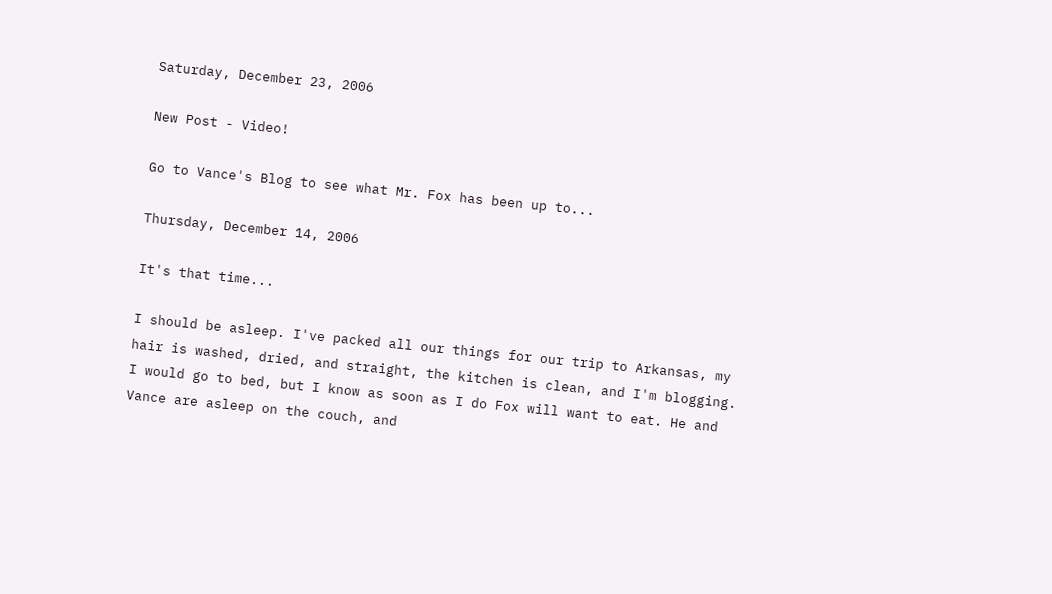Saturday, December 23, 2006

New Post - Video!

Go to Vance's Blog to see what Mr. Fox has been up to...

Thursday, December 14, 2006

It's that time...

I should be asleep. I've packed all our things for our trip to Arkansas, my hair is washed, dried, and straight, the kitchen is clean, and I'm blogging.
I would go to bed, but I know as soon as I do Fox will want to eat. He and Vance are asleep on the couch, and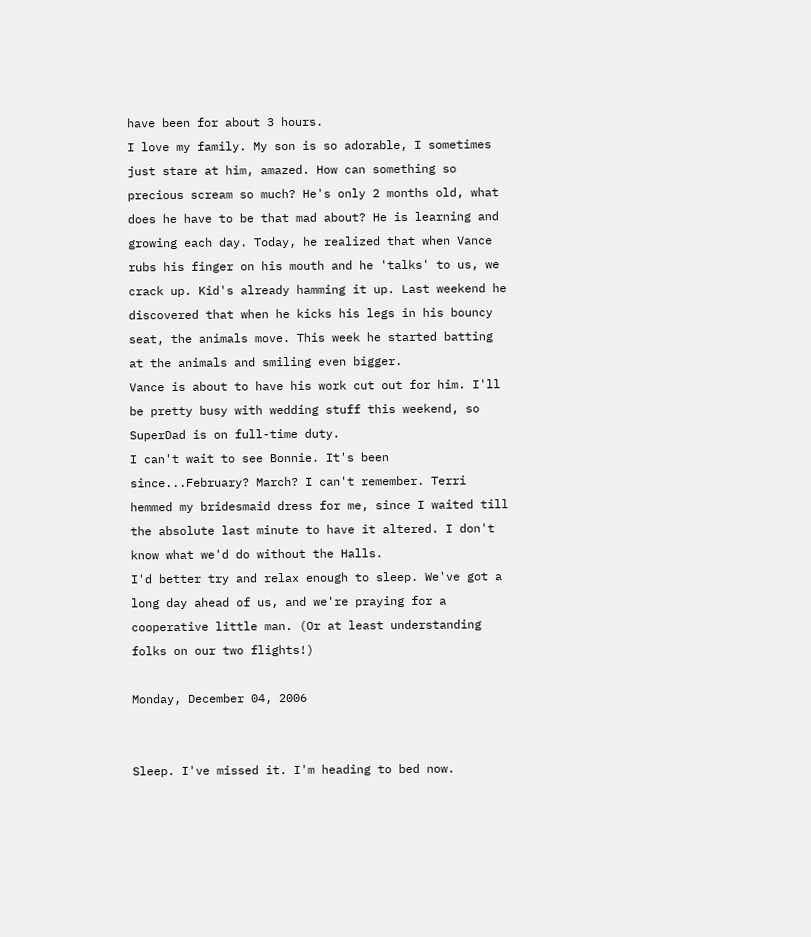have been for about 3 hours.
I love my family. My son is so adorable, I sometimes just stare at him, amazed. How can something so precious scream so much? He's only 2 months old, what does he have to be that mad about? He is learning and growing each day. Today, he realized that when Vance rubs his finger on his mouth and he 'talks' to us, we crack up. Kid's already hamming it up. Last weekend he discovered that when he kicks his legs in his bouncy seat, the animals move. This week he started batting at the animals and smiling even bigger.
Vance is about to have his work cut out for him. I'll be pretty busy with wedding stuff this weekend, so SuperDad is on full-time duty.
I can't wait to see Bonnie. It's been since...February? March? I can't remember. Terri hemmed my bridesmaid dress for me, since I waited till the absolute last minute to have it altered. I don't know what we'd do without the Halls.
I'd better try and relax enough to sleep. We've got a long day ahead of us, and we're praying for a cooperative little man. (Or at least understanding folks on our two flights!)

Monday, December 04, 2006


Sleep. I've missed it. I'm heading to bed now.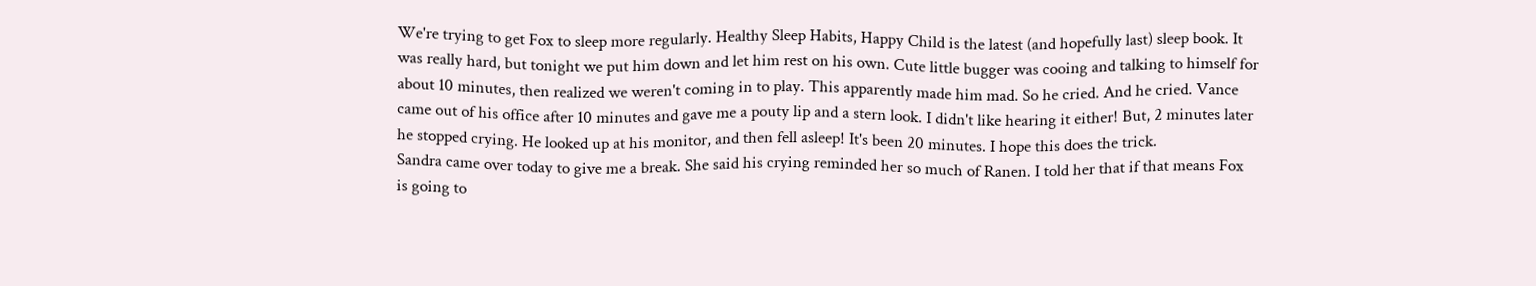We're trying to get Fox to sleep more regularly. Healthy Sleep Habits, Happy Child is the latest (and hopefully last) sleep book. It was really hard, but tonight we put him down and let him rest on his own. Cute little bugger was cooing and talking to himself for about 10 minutes, then realized we weren't coming in to play. This apparently made him mad. So he cried. And he cried. Vance came out of his office after 10 minutes and gave me a pouty lip and a stern look. I didn't like hearing it either! But, 2 minutes later he stopped crying. He looked up at his monitor, and then fell asleep! It's been 20 minutes. I hope this does the trick.
Sandra came over today to give me a break. She said his crying reminded her so much of Ranen. I told her that if that means Fox is going to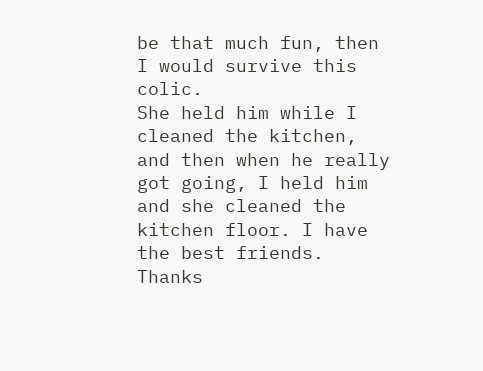be that much fun, then I would survive this colic.
She held him while I cleaned the kitchen, and then when he really got going, I held him and she cleaned the kitchen floor. I have the best friends. Thanks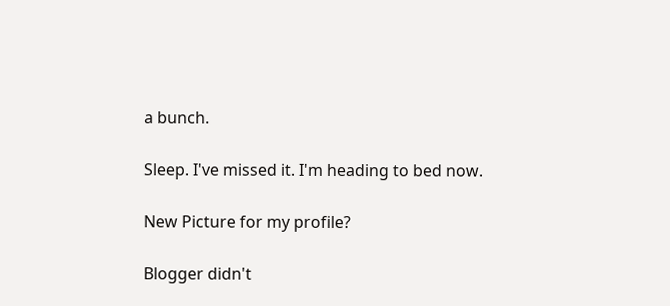a bunch.

Sleep. I've missed it. I'm heading to bed now.

New Picture for my profile?

Blogger didn't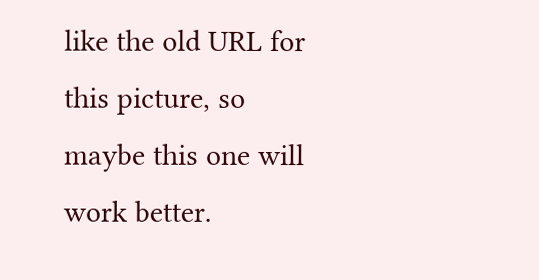like the old URL for this picture, so maybe this one will work better.